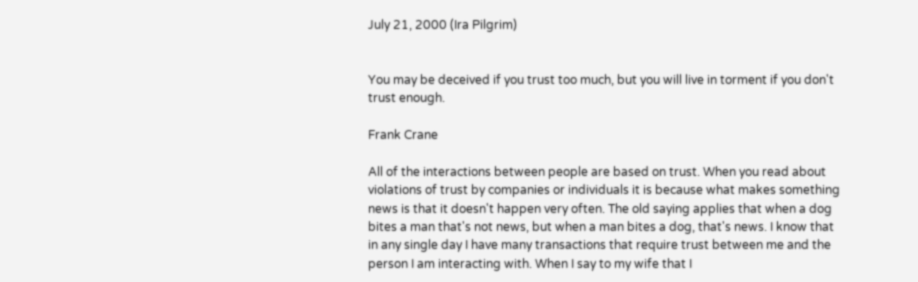July 21, 2000 (Ira Pilgrim)


You may be deceived if you trust too much, but you will live in torment if you don't trust enough.

Frank Crane

All of the interactions between people are based on trust. When you read about violations of trust by companies or individuals it is because what makes something news is that it doesn't happen very often. The old saying applies that when a dog bites a man that's not news, but when a man bites a dog, that's news. I know that in any single day I have many transactions that require trust between me and the person I am interacting with. When I say to my wife that I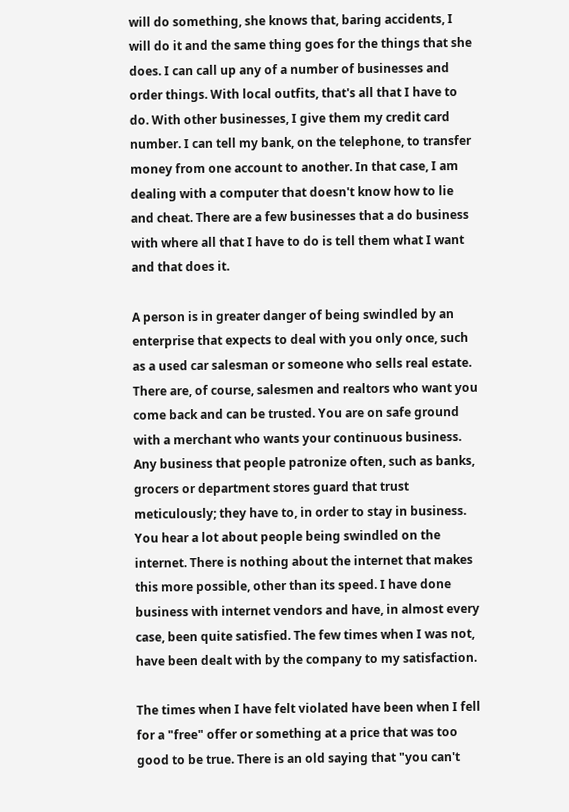will do something, she knows that, baring accidents, I will do it and the same thing goes for the things that she does. I can call up any of a number of businesses and order things. With local outfits, that's all that I have to do. With other businesses, I give them my credit card number. I can tell my bank, on the telephone, to transfer money from one account to another. In that case, I am dealing with a computer that doesn't know how to lie and cheat. There are a few businesses that a do business with where all that I have to do is tell them what I want and that does it.

A person is in greater danger of being swindled by an enterprise that expects to deal with you only once, such as a used car salesman or someone who sells real estate. There are, of course, salesmen and realtors who want you come back and can be trusted. You are on safe ground with a merchant who wants your continuous business. Any business that people patronize often, such as banks, grocers or department stores guard that trust meticulously; they have to, in order to stay in business. You hear a lot about people being swindled on the internet. There is nothing about the internet that makes this more possible, other than its speed. I have done business with internet vendors and have, in almost every case, been quite satisfied. The few times when I was not, have been dealt with by the company to my satisfaction.

The times when I have felt violated have been when I fell for a "free" offer or something at a price that was too good to be true. There is an old saying that "you can't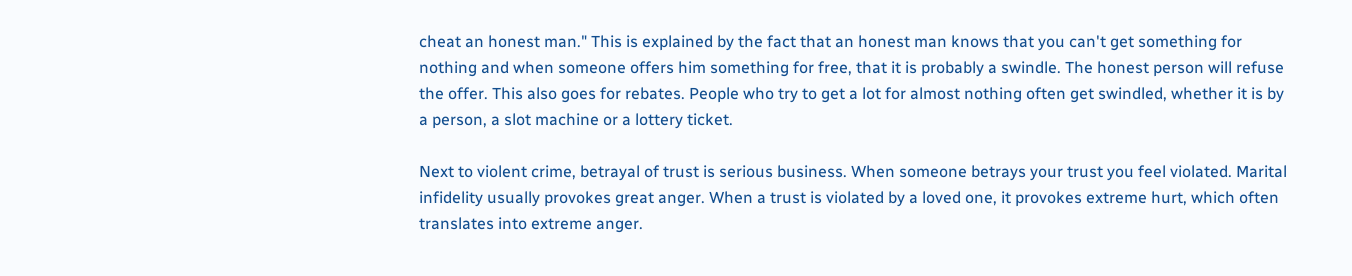cheat an honest man." This is explained by the fact that an honest man knows that you can't get something for nothing and when someone offers him something for free, that it is probably a swindle. The honest person will refuse the offer. This also goes for rebates. People who try to get a lot for almost nothing often get swindled, whether it is by a person, a slot machine or a lottery ticket.

Next to violent crime, betrayal of trust is serious business. When someone betrays your trust you feel violated. Marital infidelity usually provokes great anger. When a trust is violated by a loved one, it provokes extreme hurt, which often translates into extreme anger.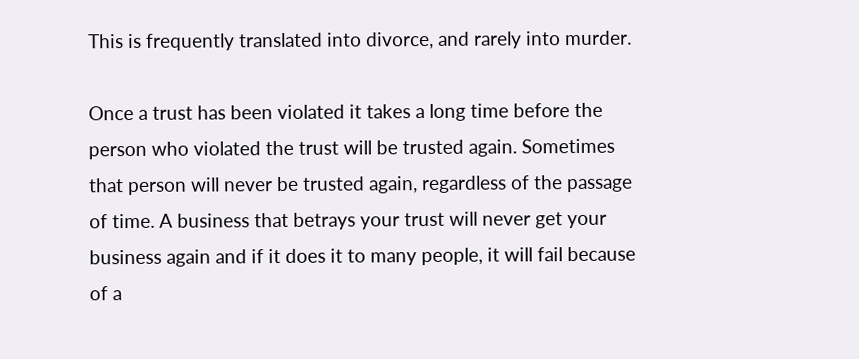This is frequently translated into divorce, and rarely into murder.

Once a trust has been violated it takes a long time before the person who violated the trust will be trusted again. Sometimes that person will never be trusted again, regardless of the passage of time. A business that betrays your trust will never get your business again and if it does it to many people, it will fail because of a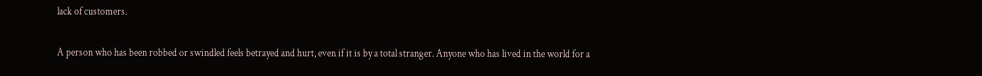lack of customers.

A person who has been robbed or swindled feels betrayed and hurt, even if it is by a total stranger. Anyone who has lived in the world for a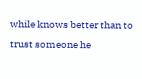while knows better than to trust someone he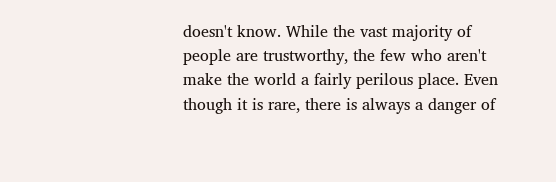doesn't know. While the vast majority of people are trustworthy, the few who aren't make the world a fairly perilous place. Even though it is rare, there is always a danger of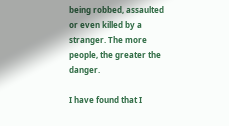being robbed, assaulted or even killed by a stranger. The more people, the greater the danger.

I have found that I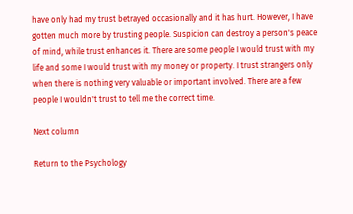have only had my trust betrayed occasionally and it has hurt. However, I have gotten much more by trusting people. Suspicion can destroy a person's peace of mind, while trust enhances it. There are some people I would trust with my life and some I would trust with my money or property. I trust strangers only when there is nothing very valuable or important involved. There are a few people I wouldn't trust to tell me the correct time.

Next column

Return to the Psychology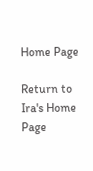Home Page

Return to Ira's Home Page